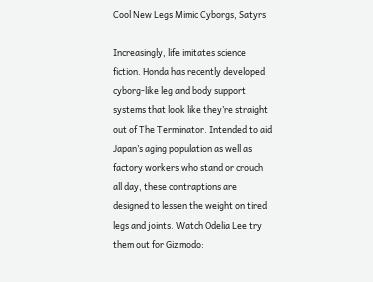Cool New Legs Mimic Cyborgs, Satyrs

Increasingly, life imitates science fiction. Honda has recently developed cyborg-like leg and body support systems that look like they’re straight out of The Terminator. Intended to aid Japan’s aging population as well as factory workers who stand or crouch all day, these contraptions are designed to lessen the weight on tired legs and joints. Watch Odelia Lee try them out for Gizmodo: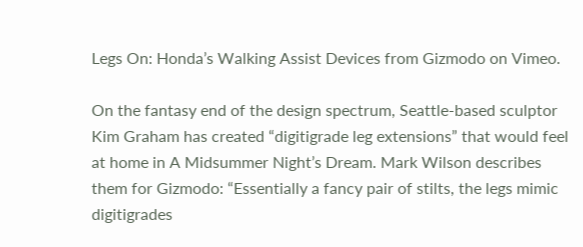Legs On: Honda’s Walking Assist Devices from Gizmodo on Vimeo.

On the fantasy end of the design spectrum, Seattle-based sculptor Kim Graham has created “digitigrade leg extensions” that would feel at home in A Midsummer Night’s Dream. Mark Wilson describes them for Gizmodo: “Essentially a fancy pair of stilts, the legs mimic digitigrades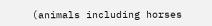(animals including horses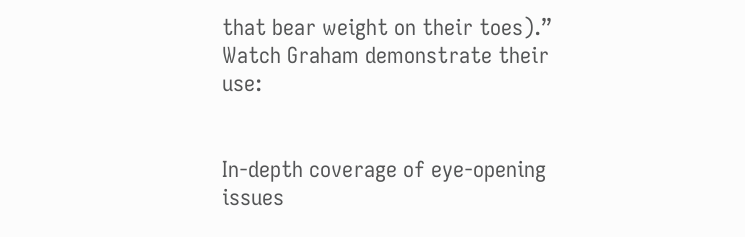that bear weight on their toes).” Watch Graham demonstrate their use:


In-depth coverage of eye-opening issues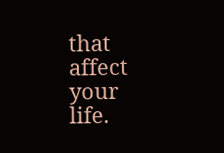that affect your life.